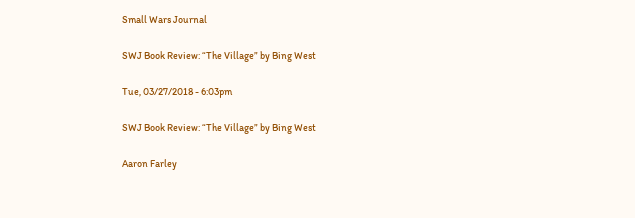Small Wars Journal

SWJ Book Review: “The Village” by Bing West

Tue, 03/27/2018 - 6:03pm

SWJ Book Review: “The Village” by Bing West

Aaron Farley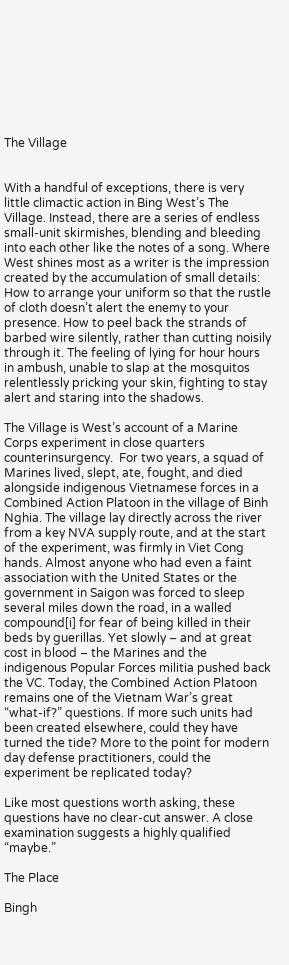The Village


With a handful of exceptions, there is very little climactic action in Bing West’s The Village. Instead, there are a series of endless small-unit skirmishes, blending and bleeding into each other like the notes of a song. Where West shines most as a writer is the impression created by the accumulation of small details: How to arrange your uniform so that the rustle of cloth doesn’t alert the enemy to your presence. How to peel back the strands of barbed wire silently, rather than cutting noisily through it. The feeling of lying for hour hours in ambush, unable to slap at the mosquitos relentlessly pricking your skin, fighting to stay alert and staring into the shadows.

The Village is West’s account of a Marine Corps experiment in close quarters counterinsurgency.  For two years, a squad of Marines lived, slept, ate, fought, and died alongside indigenous Vietnamese forces in a Combined Action Platoon in the village of Binh Nghia. The village lay directly across the river from a key NVA supply route, and at the start of the experiment, was firmly in Viet Cong hands. Almost anyone who had even a faint association with the United States or the government in Saigon was forced to sleep several miles down the road, in a walled compound[i] for fear of being killed in their beds by guerillas. Yet slowly – and at great cost in blood – the Marines and the indigenous Popular Forces militia pushed back the VC. Today, the Combined Action Platoon remains one of the Vietnam War’s great “what-if?” questions. If more such units had been created elsewhere, could they have turned the tide? More to the point for modern day defense practitioners, could the experiment be replicated today?

Like most questions worth asking, these questions have no clear-cut answer. A close examination suggests a highly qualified “maybe.”

The Place

Bingh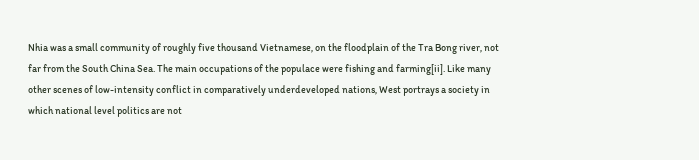Nhia was a small community of roughly five thousand Vietnamese, on the floodplain of the Tra Bong river, not far from the South China Sea. The main occupations of the populace were fishing and farming[ii]. Like many other scenes of low-intensity conflict in comparatively underdeveloped nations, West portrays a society in which national level politics are not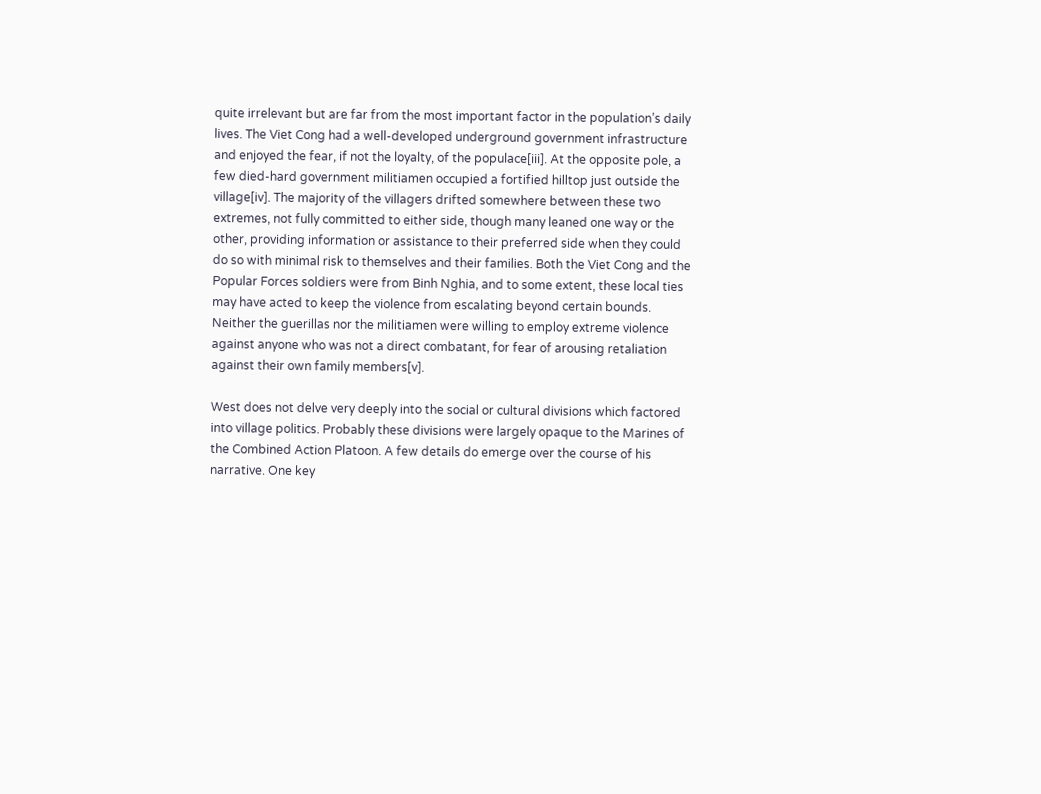quite irrelevant but are far from the most important factor in the population’s daily lives. The Viet Cong had a well-developed underground government infrastructure and enjoyed the fear, if not the loyalty, of the populace[iii]. At the opposite pole, a few died-hard government militiamen occupied a fortified hilltop just outside the village[iv]. The majority of the villagers drifted somewhere between these two extremes, not fully committed to either side, though many leaned one way or the other, providing information or assistance to their preferred side when they could do so with minimal risk to themselves and their families. Both the Viet Cong and the Popular Forces soldiers were from Binh Nghia, and to some extent, these local ties may have acted to keep the violence from escalating beyond certain bounds. Neither the guerillas nor the militiamen were willing to employ extreme violence against anyone who was not a direct combatant, for fear of arousing retaliation against their own family members[v].

West does not delve very deeply into the social or cultural divisions which factored into village politics. Probably these divisions were largely opaque to the Marines of the Combined Action Platoon. A few details do emerge over the course of his narrative. One key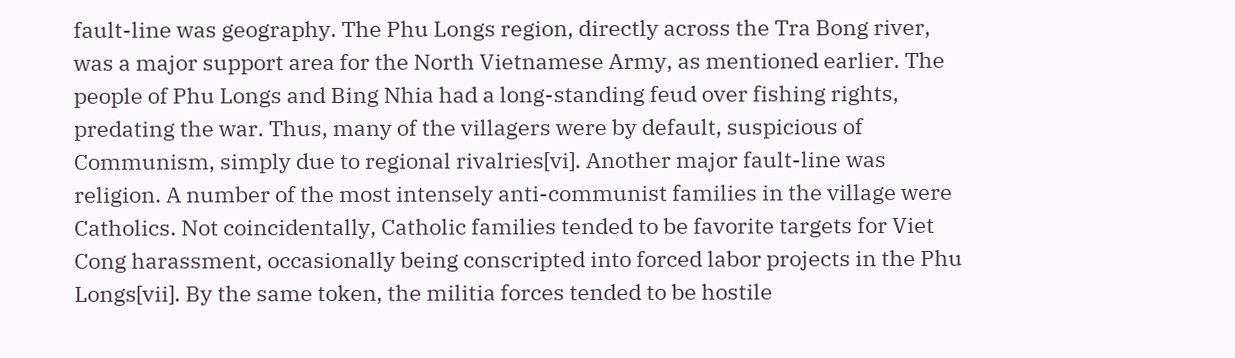fault-line was geography. The Phu Longs region, directly across the Tra Bong river, was a major support area for the North Vietnamese Army, as mentioned earlier. The people of Phu Longs and Bing Nhia had a long-standing feud over fishing rights, predating the war. Thus, many of the villagers were by default, suspicious of Communism, simply due to regional rivalries[vi]. Another major fault-line was religion. A number of the most intensely anti-communist families in the village were Catholics. Not coincidentally, Catholic families tended to be favorite targets for Viet Cong harassment, occasionally being conscripted into forced labor projects in the Phu Longs[vii]. By the same token, the militia forces tended to be hostile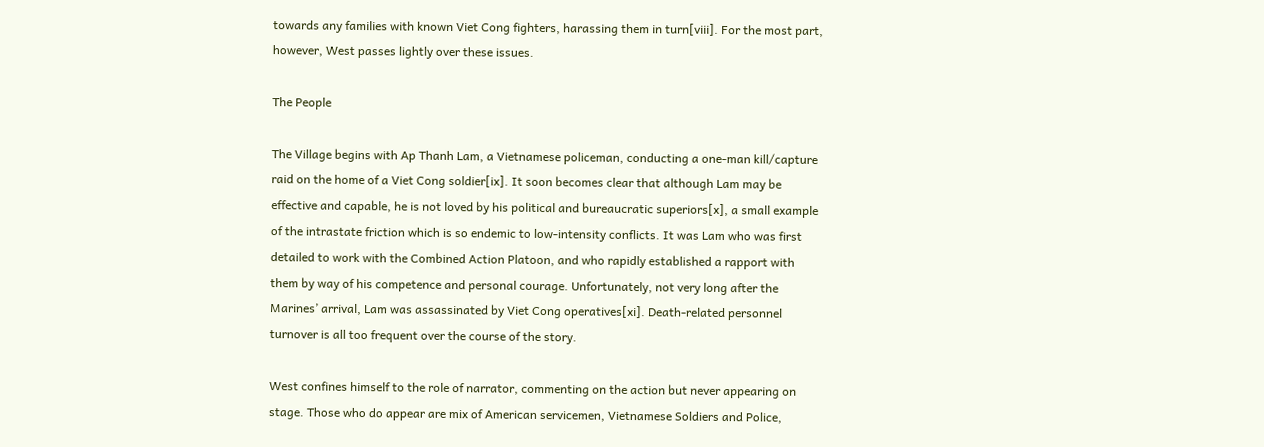towards any families with known Viet Cong fighters, harassing them in turn[viii]. For the most part, however, West passes lightly over these issues.

The People

The Village begins with Ap Thanh Lam, a Vietnamese policeman, conducting a one-man kill/capture raid on the home of a Viet Cong soldier[ix]. It soon becomes clear that although Lam may be effective and capable, he is not loved by his political and bureaucratic superiors[x], a small example of the intrastate friction which is so endemic to low-intensity conflicts. It was Lam who was first detailed to work with the Combined Action Platoon, and who rapidly established a rapport with them by way of his competence and personal courage. Unfortunately, not very long after the Marines’ arrival, Lam was assassinated by Viet Cong operatives[xi]. Death-related personnel turnover is all too frequent over the course of the story.

West confines himself to the role of narrator, commenting on the action but never appearing on stage. Those who do appear are mix of American servicemen, Vietnamese Soldiers and Police,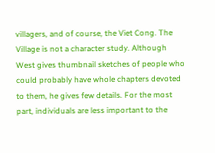villagers, and of course, the Viet Cong. The Village is not a character study. Although West gives thumbnail sketches of people who could probably have whole chapters devoted to them, he gives few details. For the most part, individuals are less important to the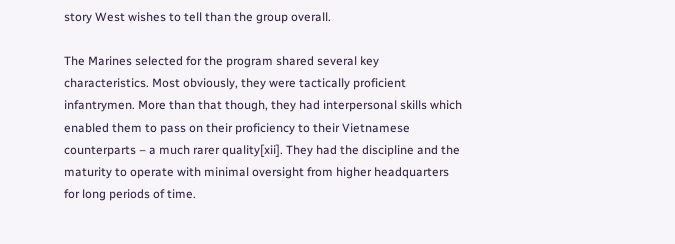story West wishes to tell than the group overall.

The Marines selected for the program shared several key characteristics. Most obviously, they were tactically proficient infantrymen. More than that though, they had interpersonal skills which enabled them to pass on their proficiency to their Vietnamese counterparts – a much rarer quality[xii]. They had the discipline and the maturity to operate with minimal oversight from higher headquarters for long periods of time.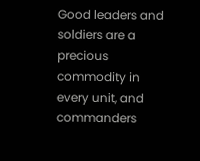Good leaders and soldiers are a precious commodity in every unit, and commanders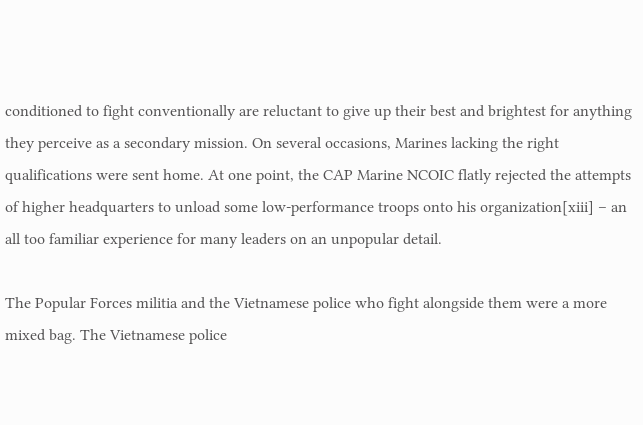conditioned to fight conventionally are reluctant to give up their best and brightest for anything they perceive as a secondary mission. On several occasions, Marines lacking the right qualifications were sent home. At one point, the CAP Marine NCOIC flatly rejected the attempts of higher headquarters to unload some low-performance troops onto his organization[xiii] – an all too familiar experience for many leaders on an unpopular detail.

The Popular Forces militia and the Vietnamese police who fight alongside them were a more mixed bag. The Vietnamese police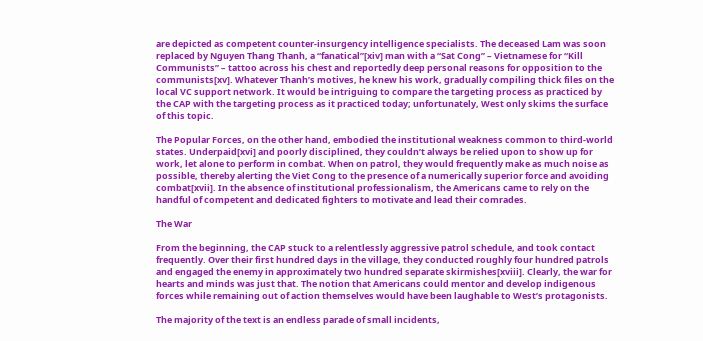are depicted as competent counter-insurgency intelligence specialists. The deceased Lam was soon replaced by Nguyen Thang Thanh, a “fanatical”[xiv] man with a “Sat Cong” – Vietnamese for “Kill Communists” – tattoo across his chest and reportedly deep personal reasons for opposition to the communists[xv]. Whatever Thanh’s motives, he knew his work, gradually compiling thick files on the local VC support network. It would be intriguing to compare the targeting process as practiced by the CAP with the targeting process as it practiced today; unfortunately, West only skims the surface of this topic.

The Popular Forces, on the other hand, embodied the institutional weakness common to third-world states. Underpaid[xvi] and poorly disciplined, they couldn’t always be relied upon to show up for work, let alone to perform in combat. When on patrol, they would frequently make as much noise as possible, thereby alerting the Viet Cong to the presence of a numerically superior force and avoiding combat[xvii]. In the absence of institutional professionalism, the Americans came to rely on the handful of competent and dedicated fighters to motivate and lead their comrades.

The War

From the beginning, the CAP stuck to a relentlessly aggressive patrol schedule, and took contact frequently. Over their first hundred days in the village, they conducted roughly four hundred patrols and engaged the enemy in approximately two hundred separate skirmishes[xviii]. Clearly, the war for hearts and minds was just that. The notion that Americans could mentor and develop indigenous forces while remaining out of action themselves would have been laughable to West’s protagonists.

The majority of the text is an endless parade of small incidents,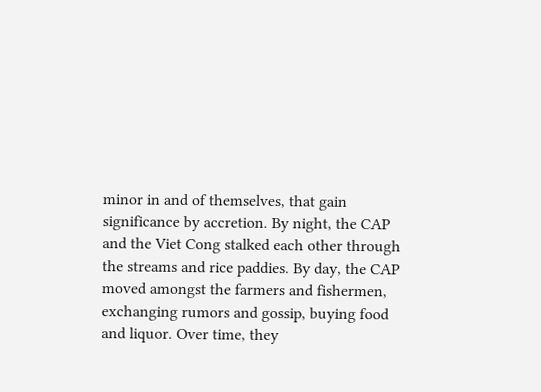minor in and of themselves, that gain significance by accretion. By night, the CAP and the Viet Cong stalked each other through the streams and rice paddies. By day, the CAP moved amongst the farmers and fishermen, exchanging rumors and gossip, buying food and liquor. Over time, they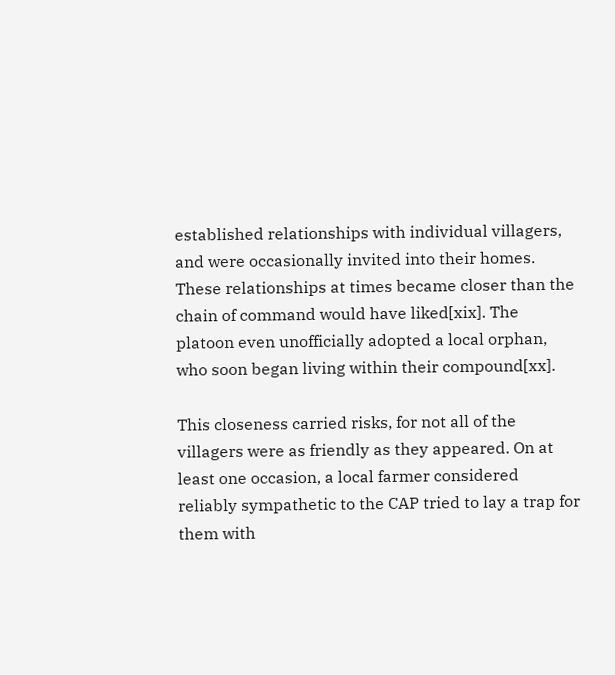established relationships with individual villagers, and were occasionally invited into their homes. These relationships at times became closer than the chain of command would have liked[xix]. The platoon even unofficially adopted a local orphan, who soon began living within their compound[xx].

This closeness carried risks, for not all of the villagers were as friendly as they appeared. On at least one occasion, a local farmer considered reliably sympathetic to the CAP tried to lay a trap for them with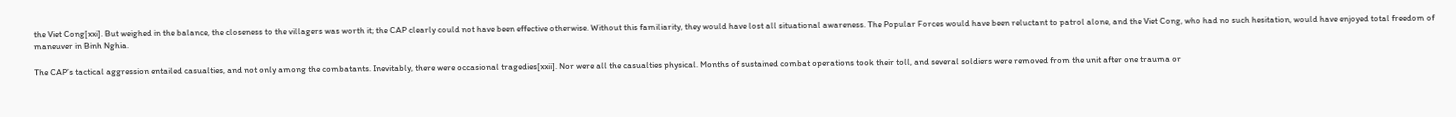the Viet Cong[xxi]. But weighed in the balance, the closeness to the villagers was worth it; the CAP clearly could not have been effective otherwise. Without this familiarity, they would have lost all situational awareness. The Popular Forces would have been reluctant to patrol alone, and the Viet Cong, who had no such hesitation, would have enjoyed total freedom of maneuver in Binh Nghia.

The CAP’s tactical aggression entailed casualties, and not only among the combatants. Inevitably, there were occasional tragedies[xxii]. Nor were all the casualties physical. Months of sustained combat operations took their toll, and several soldiers were removed from the unit after one trauma or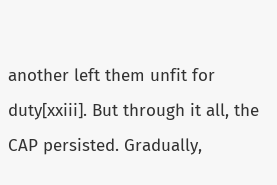another left them unfit for duty[xxiii]. But through it all, the CAP persisted. Gradually,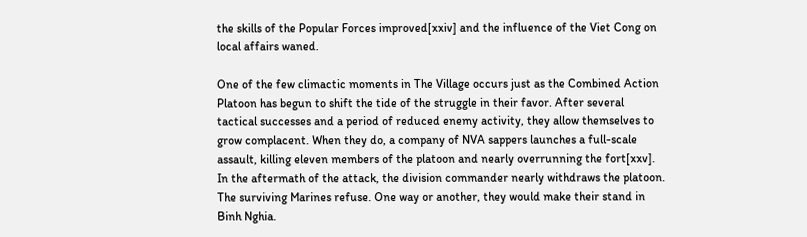the skills of the Popular Forces improved[xxiv] and the influence of the Viet Cong on local affairs waned.

One of the few climactic moments in The Village occurs just as the Combined Action Platoon has begun to shift the tide of the struggle in their favor. After several tactical successes and a period of reduced enemy activity, they allow themselves to grow complacent. When they do, a company of NVA sappers launches a full-scale assault, killing eleven members of the platoon and nearly overrunning the fort[xxv]. In the aftermath of the attack, the division commander nearly withdraws the platoon. The surviving Marines refuse. One way or another, they would make their stand in Binh Nghia.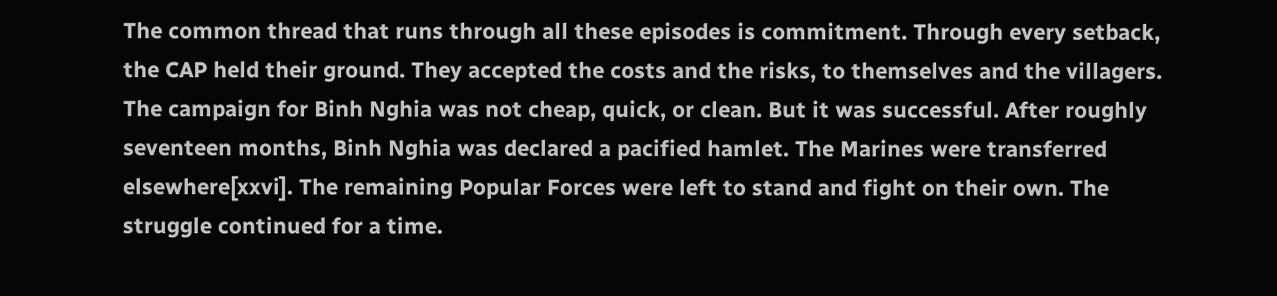The common thread that runs through all these episodes is commitment. Through every setback, the CAP held their ground. They accepted the costs and the risks, to themselves and the villagers. The campaign for Binh Nghia was not cheap, quick, or clean. But it was successful. After roughly seventeen months, Binh Nghia was declared a pacified hamlet. The Marines were transferred elsewhere[xxvi]. The remaining Popular Forces were left to stand and fight on their own. The struggle continued for a time.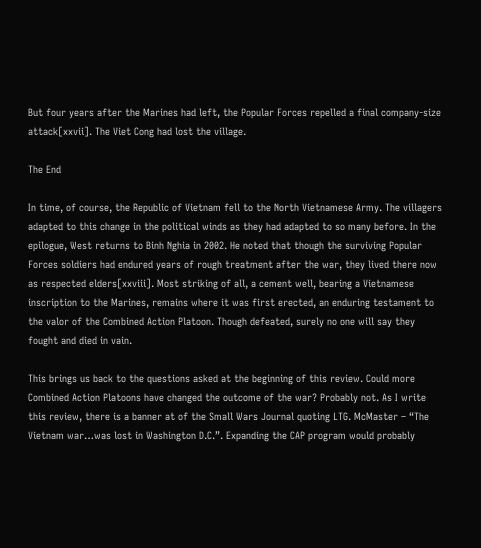But four years after the Marines had left, the Popular Forces repelled a final company-size attack[xxvii]. The Viet Cong had lost the village.

The End

In time, of course, the Republic of Vietnam fell to the North Vietnamese Army. The villagers adapted to this change in the political winds as they had adapted to so many before. In the epilogue, West returns to Binh Nghia in 2002. He noted that though the surviving Popular Forces soldiers had endured years of rough treatment after the war, they lived there now as respected elders[xxviii]. Most striking of all, a cement well, bearing a Vietnamese inscription to the Marines, remains where it was first erected, an enduring testament to the valor of the Combined Action Platoon. Though defeated, surely no one will say they fought and died in vain.

This brings us back to the questions asked at the beginning of this review. Could more Combined Action Platoons have changed the outcome of the war? Probably not. As I write this review, there is a banner at of the Small Wars Journal quoting LTG. McMaster – “The Vietnam war…was lost in Washington D.C.”. Expanding the CAP program would probably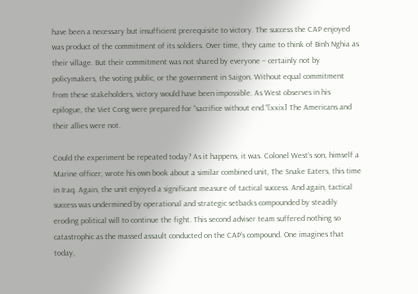have been a necessary but insufficient prerequisite to victory. The success the CAP enjoyed was product of the commitment of its soldiers. Over time, they came to think of Binh Nghia as their village. But their commitment was not shared by everyone – certainly not by policymakers, the voting public, or the government in Saigon. Without equal commitment from these stakeholders, victory would have been impossible. As West observes in his epilogue, the Viet Cong were prepared for “sacrifice without end.”[xxix] The Americans and their allies were not.

Could the experiment be repeated today? As it happens, it was. Colonel West’s son, himself a Marine officer, wrote his own book about a similar combined unit, The Snake Eaters, this time in Iraq. Again, the unit enjoyed a significant measure of tactical success. And again, tactical success was undermined by operational and strategic setbacks compounded by steadily eroding political will to continue the fight. This second adviser team suffered nothing so catastrophic as the massed assault conducted on the CAP’s compound. One imagines that today,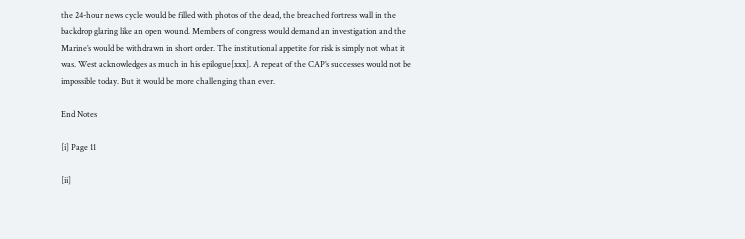the 24-hour news cycle would be filled with photos of the dead, the breached fortress wall in the backdrop glaring like an open wound. Members of congress would demand an investigation and the Marine’s would be withdrawn in short order. The institutional appetite for risk is simply not what it was. West acknowledges as much in his epilogue[xxx]. A repeat of the CAP’s successes would not be impossible today. But it would be more challenging than ever.

End Notes

[i] Page 11

[ii]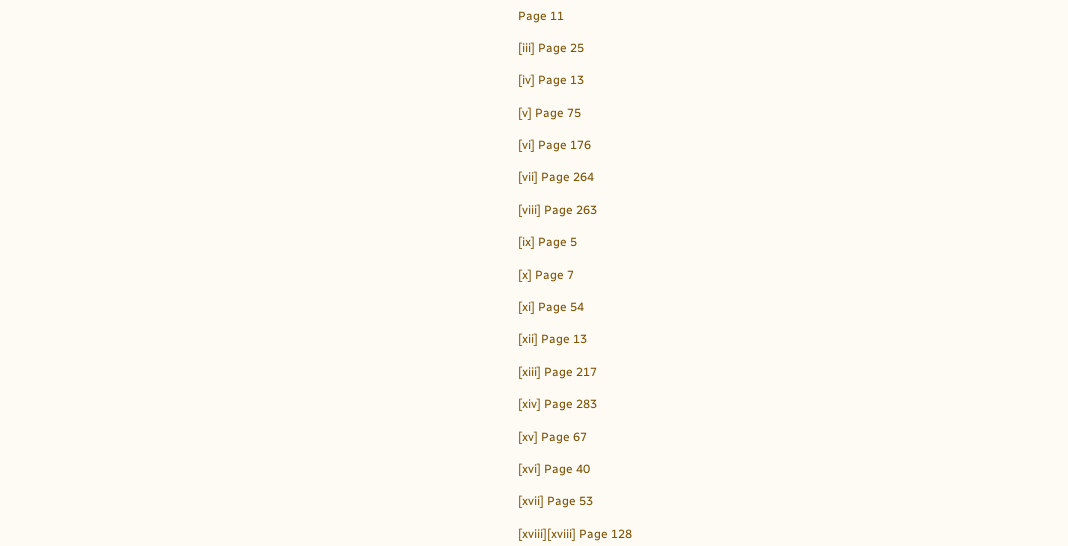Page 11

[iii] Page 25

[iv] Page 13

[v] Page 75

[vi] Page 176

[vii] Page 264

[viii] Page 263

[ix] Page 5

[x] Page 7

[xi] Page 54

[xii] Page 13

[xiii] Page 217

[xiv] Page 283

[xv] Page 67

[xvi] Page 40

[xvii] Page 53

[xviii][xviii] Page 128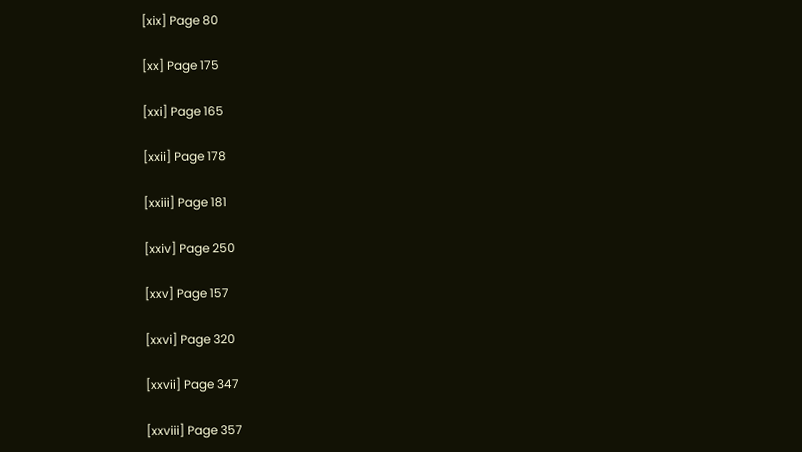[xix] Page 80

[xx] Page 175

[xxi] Page 165

[xxii] Page 178

[xxiii] Page 181

[xxiv] Page 250

[xxv] Page 157

[xxvi] Page 320

[xxvii] Page 347

[xxviii] Page 357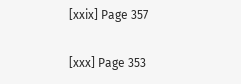[xxix] Page 357

[xxx] Page 353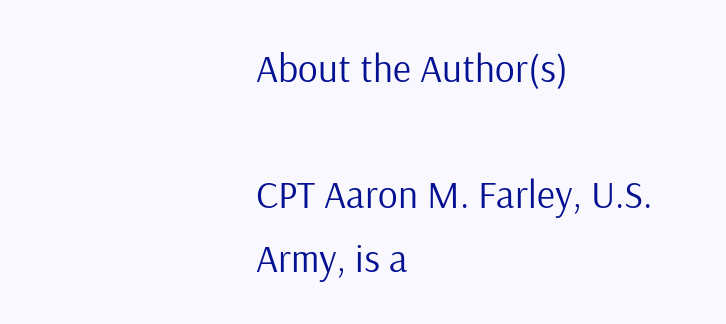About the Author(s)

CPT Aaron M. Farley, U.S. Army, is a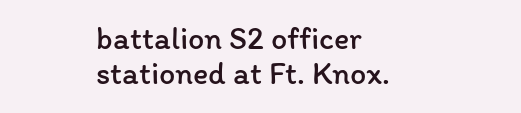battalion S2 officer stationed at Ft. Knox.